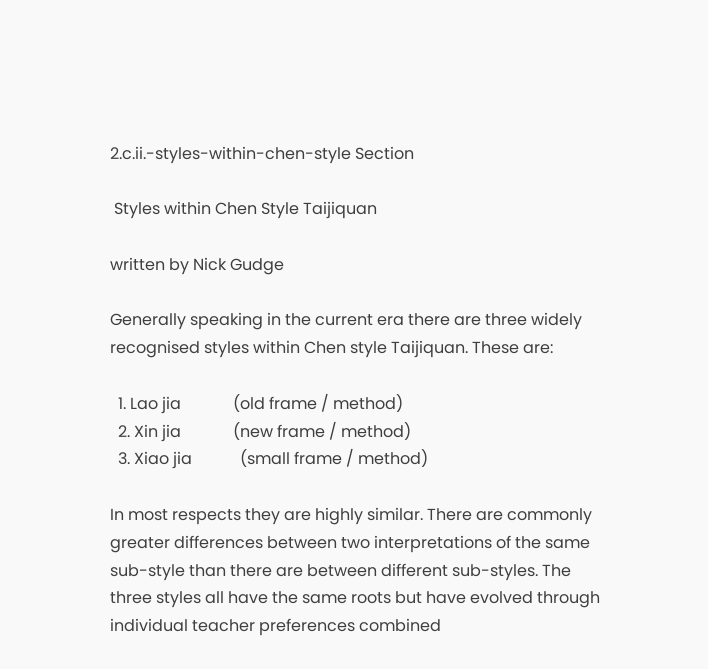2.c.ii.-styles-within-chen-style Section

 Styles within Chen Style Taijiquan

written by Nick Gudge

Generally speaking in the current era there are three widely recognised styles within Chen style Taijiquan. These are:

  1. Lao jia             (old frame / method)
  2. Xin jia             (new frame / method)
  3. Xiao jia            (small frame / method)

In most respects they are highly similar. There are commonly greater differences between two interpretations of the same sub-style than there are between different sub-styles. The three styles all have the same roots but have evolved through individual teacher preferences combined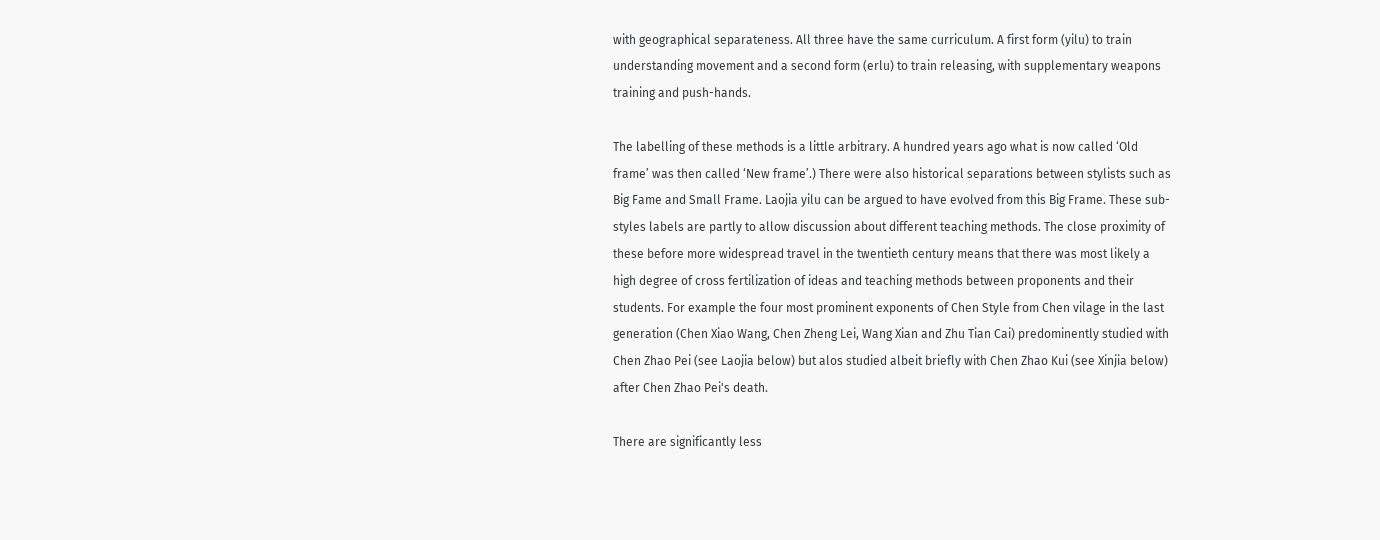with geographical separateness. All three have the same curriculum. A first form (yilu) to train understanding movement and a second form (erlu) to train releasing, with supplementary weapons training and push-hands.

The labelling of these methods is a little arbitrary. A hundred years ago what is now called ‘Old frame’ was then called ‘New frame’.) There were also historical separations between stylists such as Big Fame and Small Frame. Laojia yilu can be argued to have evolved from this Big Frame. These sub-styles labels are partly to allow discussion about different teaching methods. The close proximity of these before more widespread travel in the twentieth century means that there was most likely a high degree of cross fertilization of ideas and teaching methods between proponents and their students. For example the four most prominent exponents of Chen Style from Chen vilage in the last generation (Chen Xiao Wang, Chen Zheng Lei, Wang Xian and Zhu Tian Cai) predominently studied with Chen Zhao Pei (see Laojia below) but alos studied albeit briefly with Chen Zhao Kui (see Xinjia below) after Chen Zhao Pei's death.

There are significantly less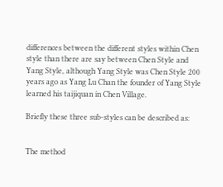differences between the different styles within Chen style than there are say between Chen Style and Yang Style, although Yang Style was Chen Style 200 years ago as Yang Lu Chan the founder of Yang Style learned his taijiquan in Chen Village.

Briefly these three sub-styles can be described as:


The method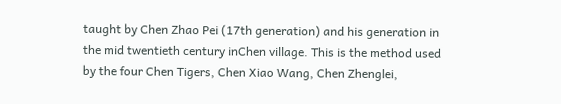taught by Chen Zhao Pei (17th generation) and his generation in the mid twentieth century inChen village. This is the method used by the four Chen Tigers, Chen Xiao Wang, Chen Zhenglei,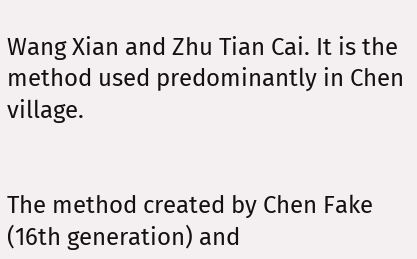Wang Xian and Zhu Tian Cai. It is the method used predominantly in Chen village.


The method created by Chen Fake (16th generation) and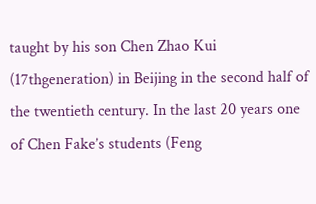taught by his son Chen Zhao Kui (17thgeneration) in Beijing in the second half of the twentieth century. In the last 20 years one of Chen Fake’s students (Feng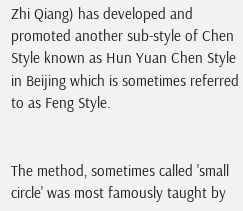Zhi Qiang) has developed and promoted another sub-style of Chen Style known as Hun Yuan Chen Style in Beijing which is sometimes referred to as Feng Style.


The method, sometimes called 'small circle' was most famously taught by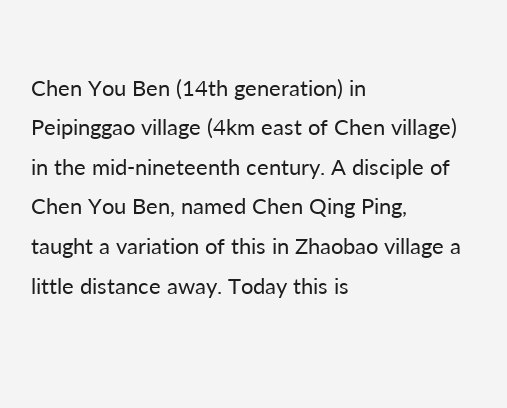Chen You Ben (14th generation) in Peipinggao village (4km east of Chen village) in the mid-nineteenth century. A disciple of Chen You Ben, named Chen Qing Ping, taught a variation of this in Zhaobao village a little distance away. Today this is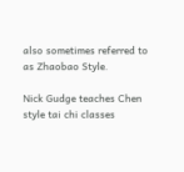also sometimes referred to as Zhaobao Style.

Nick Gudge teaches Chen style tai chi classes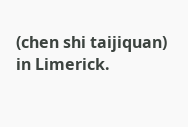(chen shi taijiquan) in Limerick.